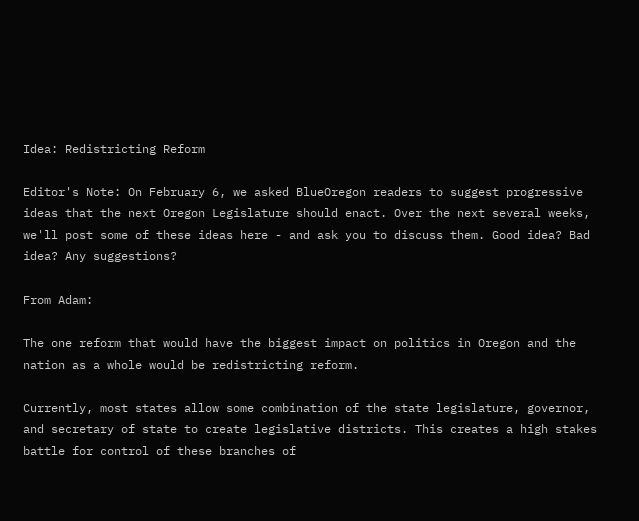Idea: Redistricting Reform

Editor's Note: On February 6, we asked BlueOregon readers to suggest progressive ideas that the next Oregon Legislature should enact. Over the next several weeks, we'll post some of these ideas here - and ask you to discuss them. Good idea? Bad idea? Any suggestions?

From Adam:

The one reform that would have the biggest impact on politics in Oregon and the nation as a whole would be redistricting reform.

Currently, most states allow some combination of the state legislature, governor, and secretary of state to create legislative districts. This creates a high stakes battle for control of these branches of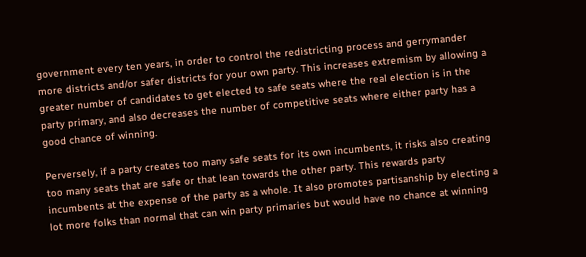government every ten years, in order to control the redistricting process and gerrymander more districts and/or safer districts for your own party. This increases extremism by allowing a greater number of candidates to get elected to safe seats where the real election is in the party primary, and also decreases the number of competitive seats where either party has a good chance of winning.

Perversely, if a party creates too many safe seats for its own incumbents, it risks also creating too many seats that are safe or that lean towards the other party. This rewards party incumbents at the expense of the party as a whole. It also promotes partisanship by electing a lot more folks than normal that can win party primaries but would have no chance at winning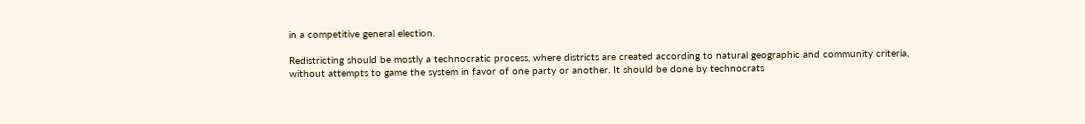in a competitive general election.

Redistricting should be mostly a technocratic process, where districts are created according to natural geographic and community criteria, without attempts to game the system in favor of one party or another. It should be done by technocrats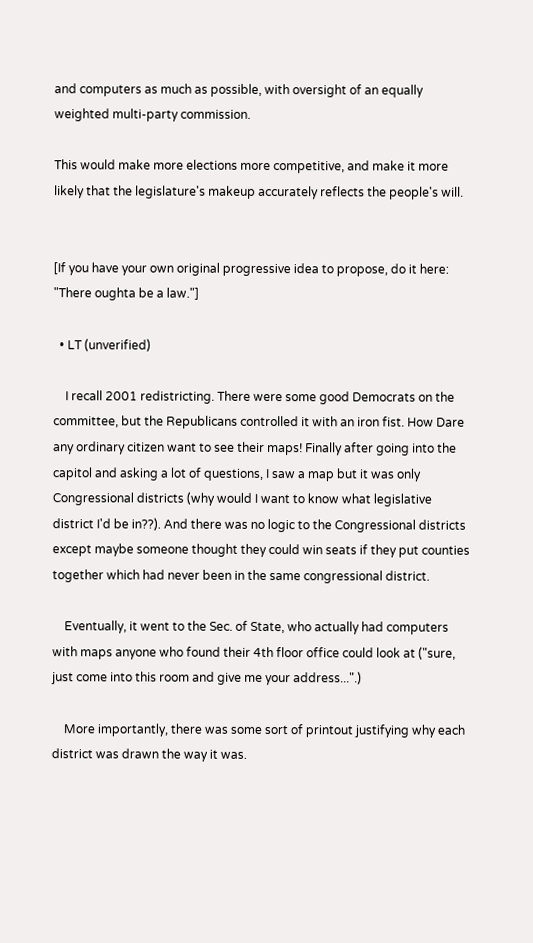and computers as much as possible, with oversight of an equally weighted multi-party commission.

This would make more elections more competitive, and make it more likely that the legislature's makeup accurately reflects the people's will.


[If you have your own original progressive idea to propose, do it here: "There oughta be a law."]

  • LT (unverified)

    I recall 2001 redistricting. There were some good Democrats on the committee, but the Republicans controlled it with an iron fist. How Dare any ordinary citizen want to see their maps! Finally after going into the capitol and asking a lot of questions, I saw a map but it was only Congressional districts (why would I want to know what legislative district I'd be in??). And there was no logic to the Congressional districts except maybe someone thought they could win seats if they put counties together which had never been in the same congressional district.

    Eventually, it went to the Sec. of State, who actually had computers with maps anyone who found their 4th floor office could look at ("sure, just come into this room and give me your address...".)

    More importantly, there was some sort of printout justifying why each district was drawn the way it was.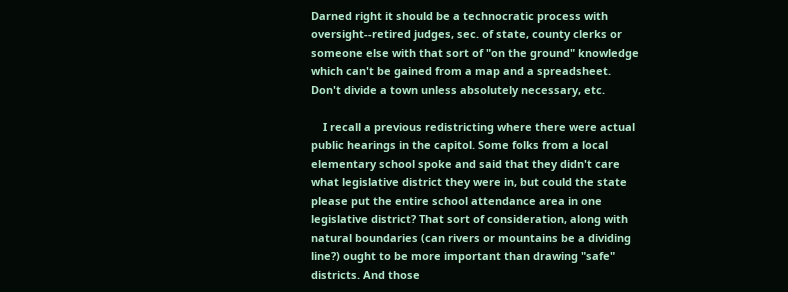Darned right it should be a technocratic process with oversight--retired judges, sec. of state, county clerks or someone else with that sort of "on the ground" knowledge which can't be gained from a map and a spreadsheet. Don't divide a town unless absolutely necessary, etc.

    I recall a previous redistricting where there were actual public hearings in the capitol. Some folks from a local elementary school spoke and said that they didn't care what legislative district they were in, but could the state please put the entire school attendance area in one legislative district? That sort of consideration, along with natural boundaries (can rivers or mountains be a dividing line?) ought to be more important than drawing "safe" districts. And those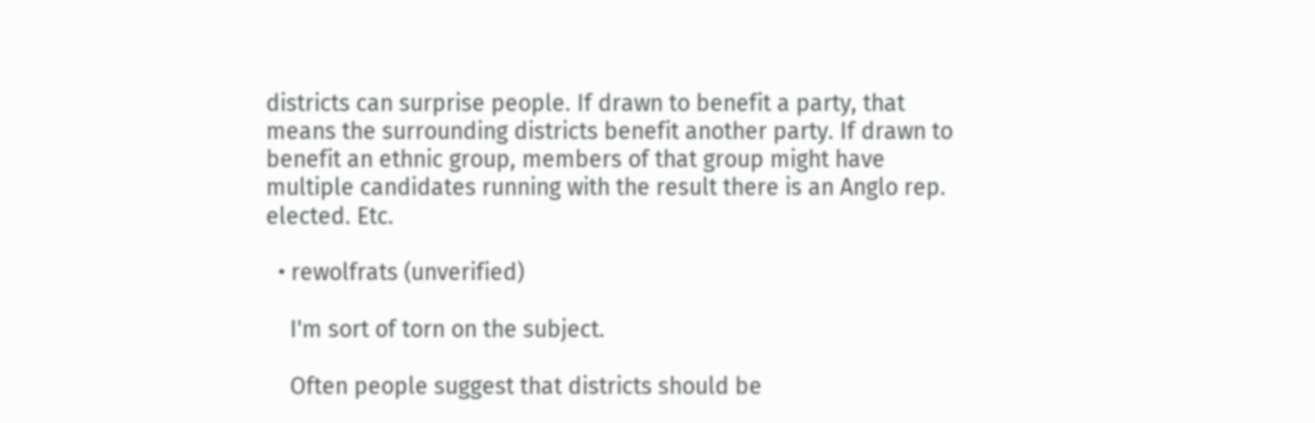districts can surprise people. If drawn to benefit a party, that means the surrounding districts benefit another party. If drawn to benefit an ethnic group, members of that group might have multiple candidates running with the result there is an Anglo rep. elected. Etc.

  • rewolfrats (unverified)

    I'm sort of torn on the subject.

    Often people suggest that districts should be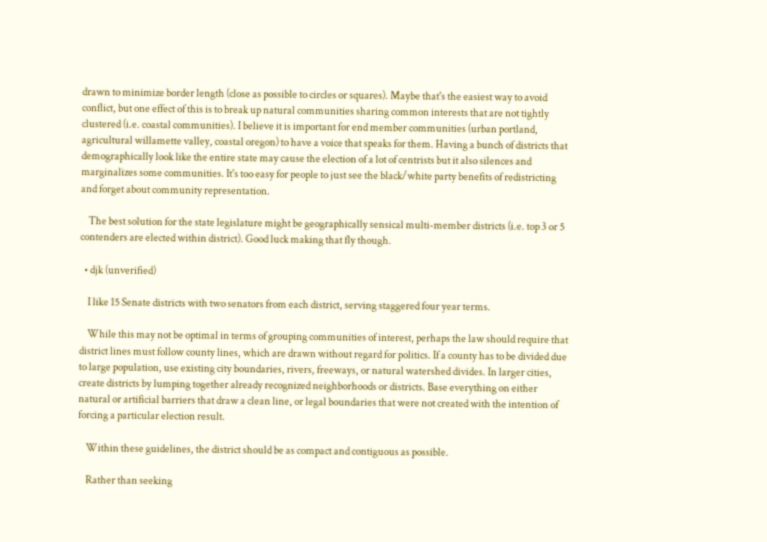drawn to minimize border length (close as possible to circles or squares). Maybe that's the easiest way to avoid conflict, but one effect of this is to break up natural communities sharing common interests that are not tightly clustered (i.e. coastal communities). I believe it is important for end member communities (urban portland, agricultural willamette valley, coastal oregon) to have a voice that speaks for them. Having a bunch of districts that demographically look like the entire state may cause the election of a lot of centrists but it also silences and marginalizes some communities. It's too easy for people to just see the black/white party benefits of redistricting and forget about community representation.

    The best solution for the state legislature might be geographically sensical multi-member districts (i.e. top 3 or 5 contenders are elected within district). Good luck making that fly though.

  • djk (unverified)

    I like 15 Senate districts with two senators from each district, serving staggered four year terms.

    While this may not be optimal in terms of grouping communities of interest, perhaps the law should require that district lines must follow county lines, which are drawn without regard for politics. If a county has to be divided due to large population, use existing city boundaries, rivers, freeways, or natural watershed divides. In larger cities, create districts by lumping together already recognized neighborhoods or districts. Base everything on either natural or artificial barriers that draw a clean line, or legal boundaries that were not created with the intention of forcing a particular election result.

    Within these guidelines, the district should be as compact and contiguous as possible.

    Rather than seeking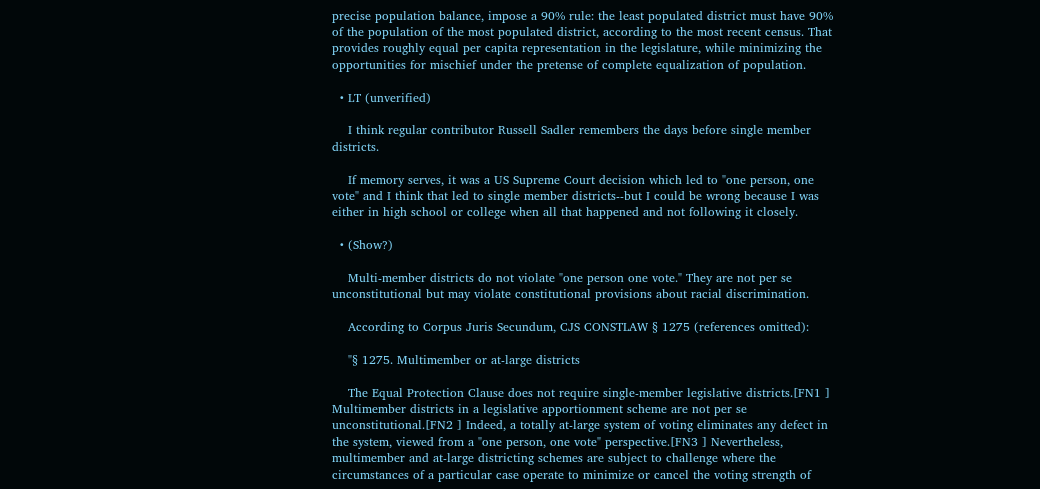precise population balance, impose a 90% rule: the least populated district must have 90% of the population of the most populated district, according to the most recent census. That provides roughly equal per capita representation in the legislature, while minimizing the opportunities for mischief under the pretense of complete equalization of population.

  • LT (unverified)

    I think regular contributor Russell Sadler remembers the days before single member districts.

    If memory serves, it was a US Supreme Court decision which led to "one person, one vote" and I think that led to single member districts--but I could be wrong because I was either in high school or college when all that happened and not following it closely.

  • (Show?)

    Multi-member districts do not violate "one person one vote." They are not per se unconstitutional but may violate constitutional provisions about racial discrimination.

    According to Corpus Juris Secundum, CJS CONSTLAW § 1275 (references omitted):

    "§ 1275. Multimember or at-large districts

    The Equal Protection Clause does not require single-member legislative districts.[FN1 ] Multimember districts in a legislative apportionment scheme are not per se unconstitutional.[FN2 ] Indeed, a totally at-large system of voting eliminates any defect in the system, viewed from a "one person, one vote" perspective.[FN3 ] Nevertheless, multimember and at-large districting schemes are subject to challenge where the circumstances of a particular case operate to minimize or cancel the voting strength of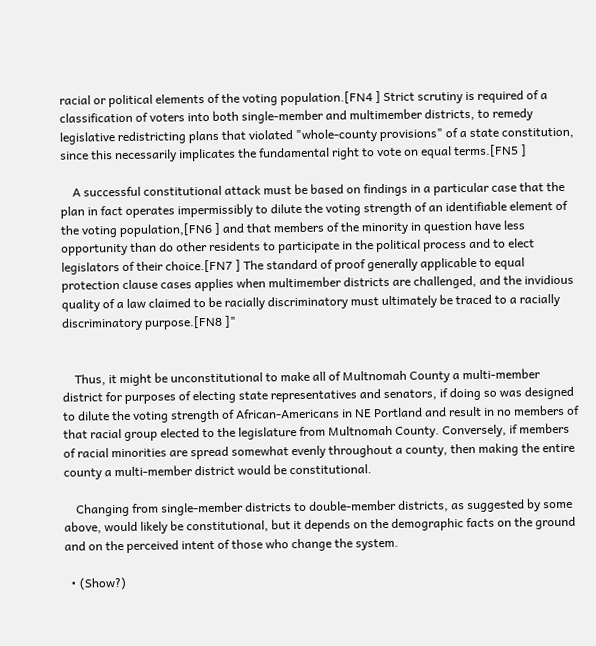racial or political elements of the voting population.[FN4 ] Strict scrutiny is required of a classification of voters into both single-member and multimember districts, to remedy legislative redistricting plans that violated "whole-county provisions" of a state constitution, since this necessarily implicates the fundamental right to vote on equal terms.[FN5 ]

    A successful constitutional attack must be based on findings in a particular case that the plan in fact operates impermissibly to dilute the voting strength of an identifiable element of the voting population,[FN6 ] and that members of the minority in question have less opportunity than do other residents to participate in the political process and to elect legislators of their choice.[FN7 ] The standard of proof generally applicable to equal protection clause cases applies when multimember districts are challenged, and the invidious quality of a law claimed to be racially discriminatory must ultimately be traced to a racially discriminatory purpose.[FN8 ]"


    Thus, it might be unconstitutional to make all of Multnomah County a multi-member district for purposes of electing state representatives and senators, if doing so was designed to dilute the voting strength of African-Americans in NE Portland and result in no members of that racial group elected to the legislature from Multnomah County. Conversely, if members of racial minorities are spread somewhat evenly throughout a county, then making the entire county a multi-member district would be constitutional.

    Changing from single-member districts to double-member districts, as suggested by some above, would likely be constitutional, but it depends on the demographic facts on the ground and on the perceived intent of those who change the system.

  • (Show?)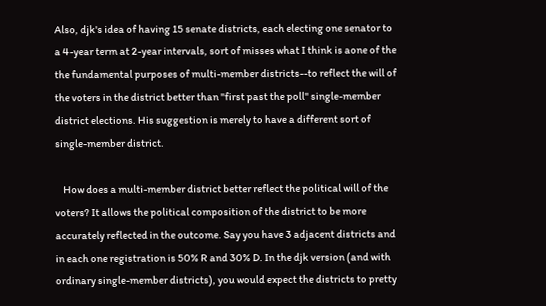Also, djk's idea of having 15 senate districts, each electing one senator to a 4-year term at 2-year intervals, sort of misses what I think is aone of the the fundamental purposes of multi-member districts--to reflect the will of the voters in the district better than "first past the poll" single-member district elections. His suggestion is merely to have a different sort of single-member district.

    How does a multi-member district better reflect the political will of the voters? It allows the political composition of the district to be more accurately reflected in the outcome. Say you have 3 adjacent districts and in each one registration is 50% R and 30% D. In the djk version (and with ordinary single-member districts), you would expect the districts to pretty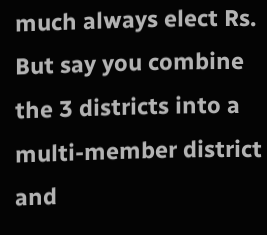much always elect Rs. But say you combine the 3 districts into a multi-member district and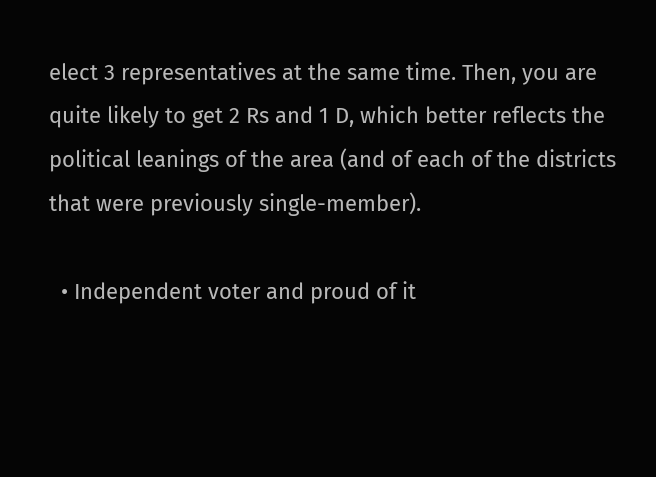elect 3 representatives at the same time. Then, you are quite likely to get 2 Rs and 1 D, which better reflects the political leanings of the area (and of each of the districts that were previously single-member).

  • Independent voter and proud of it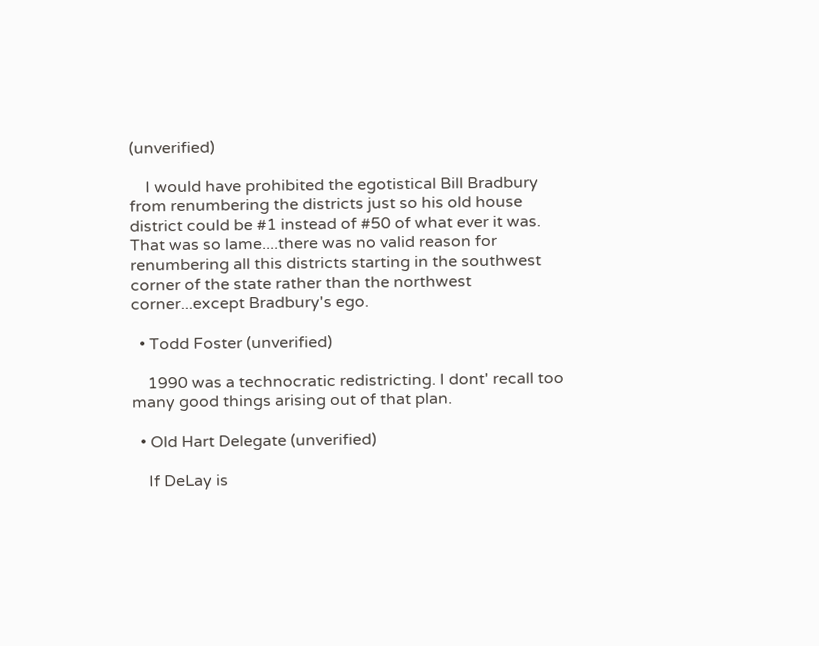(unverified)

    I would have prohibited the egotistical Bill Bradbury from renumbering the districts just so his old house district could be #1 instead of #50 of what ever it was. That was so lame....there was no valid reason for renumbering all this districts starting in the southwest corner of the state rather than the northwest corner...except Bradbury's ego.

  • Todd Foster (unverified)

    1990 was a technocratic redistricting. I dont' recall too many good things arising out of that plan.

  • Old Hart Delegate (unverified)

    If DeLay is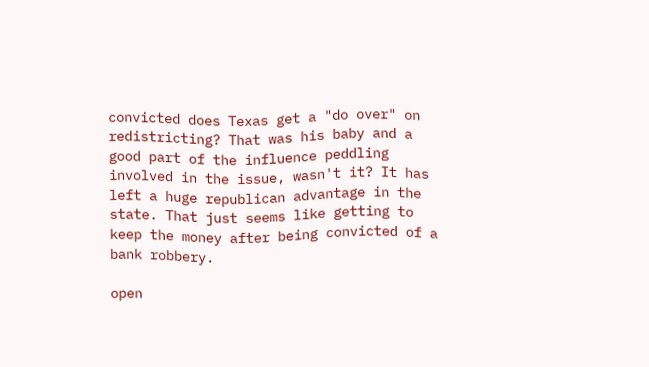convicted does Texas get a "do over" on redistricting? That was his baby and a good part of the influence peddling involved in the issue, wasn't it? It has left a huge republican advantage in the state. That just seems like getting to keep the money after being convicted of a bank robbery.

open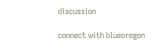discussion

connect with blueoregon